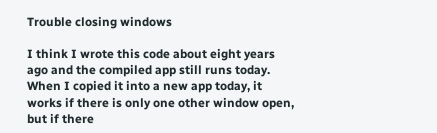Trouble closing windows

I think I wrote this code about eight years ago and the compiled app still runs today. When I copied it into a new app today, it works if there is only one other window open, but if there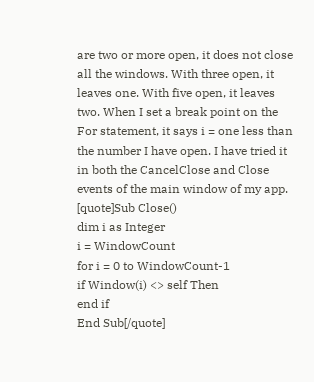are two or more open, it does not close all the windows. With three open, it leaves one. With five open, it leaves two. When I set a break point on the For statement, it says i = one less than the number I have open. I have tried it in both the CancelClose and Close events of the main window of my app. [quote]Sub Close()
dim i as Integer
i = WindowCount
for i = 0 to WindowCount-1
if Window(i) <> self Then
end if
End Sub[/quote]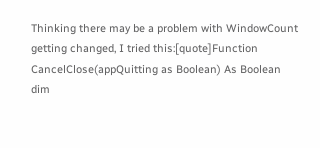Thinking there may be a problem with WindowCount getting changed, I tried this:[quote]Function CancelClose(appQuitting as Boolean) As Boolean
dim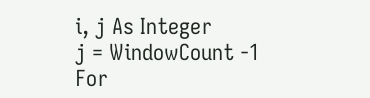i, j As Integer
j = WindowCount -1
For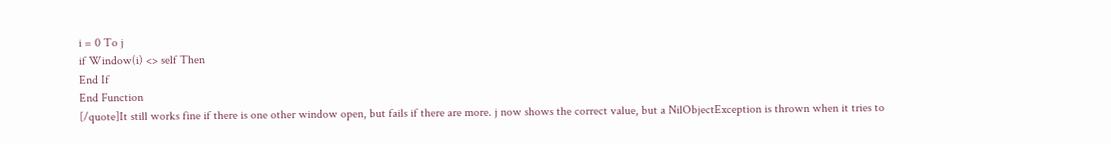i = 0 To j
if Window(i) <> self Then
End If
End Function
[/quote]It still works fine if there is one other window open, but fails if there are more. j now shows the correct value, but a NilObjectException is thrown when it tries to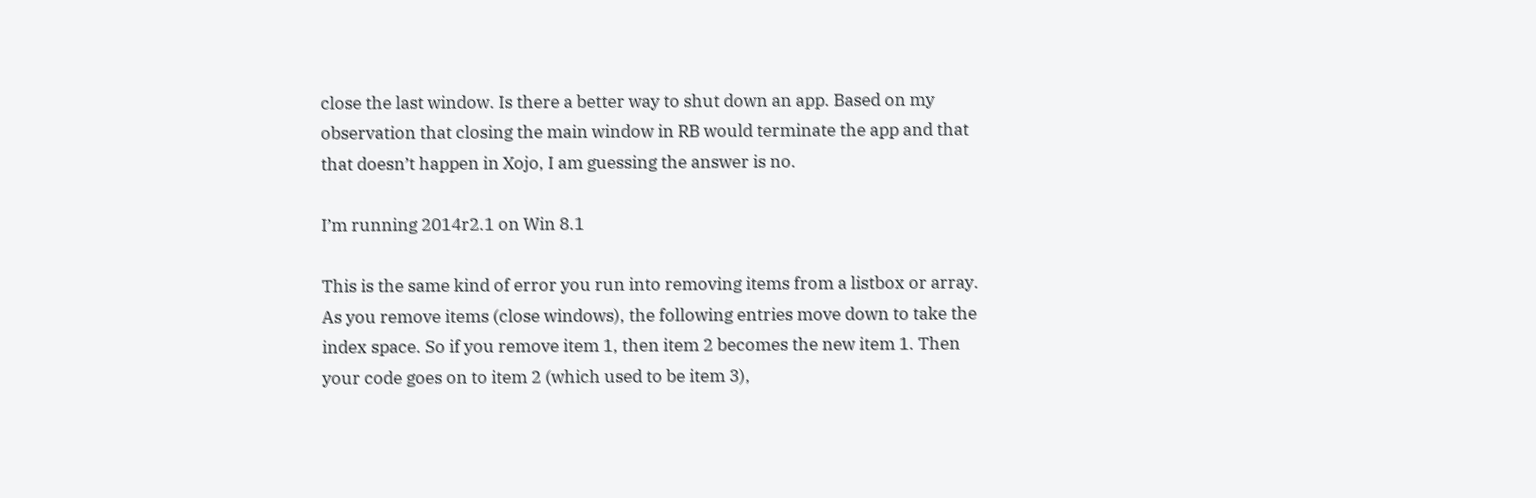close the last window. Is there a better way to shut down an app. Based on my observation that closing the main window in RB would terminate the app and that that doesn’t happen in Xojo, I am guessing the answer is no.

I’m running 2014r2.1 on Win 8.1

This is the same kind of error you run into removing items from a listbox or array. As you remove items (close windows), the following entries move down to take the index space. So if you remove item 1, then item 2 becomes the new item 1. Then your code goes on to item 2 (which used to be item 3),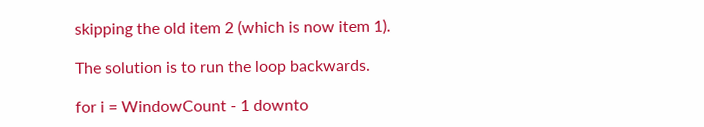skipping the old item 2 (which is now item 1).

The solution is to run the loop backwards.

for i = WindowCount - 1 downto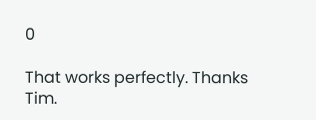0

That works perfectly. Thanks Tim.